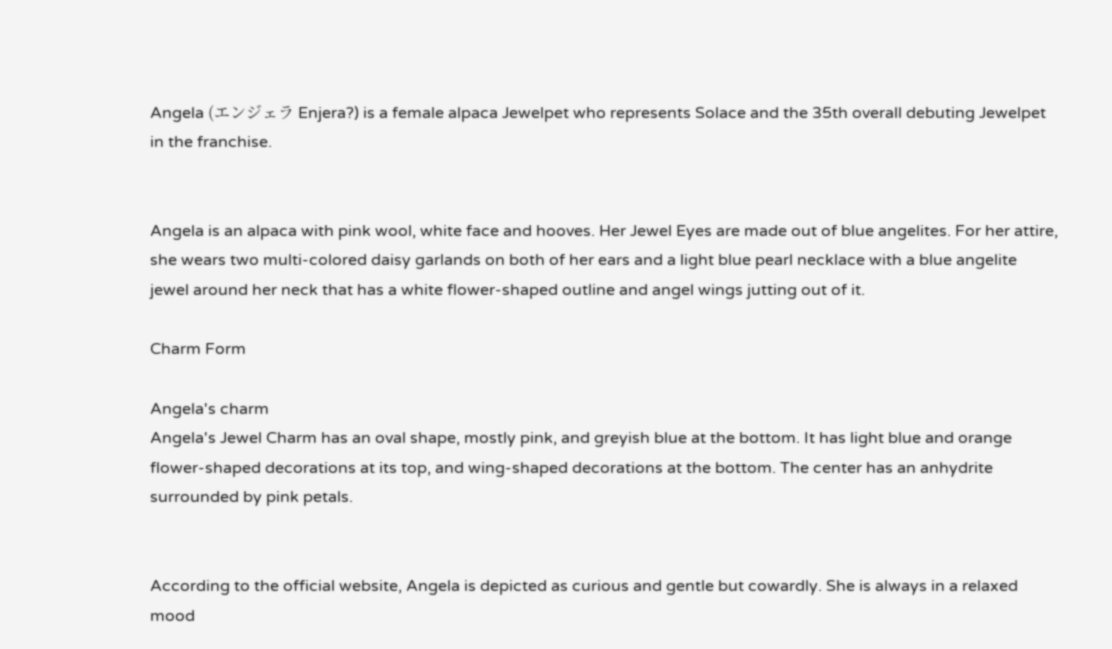Angela (エンジェラ Enjera?) is a female alpaca Jewelpet who represents Solace and the 35th overall debuting Jewelpet in the franchise.


Angela is an alpaca with pink wool, white face and hooves. Her Jewel Eyes are made out of blue angelites. For her attire, she wears two multi-colored daisy garlands on both of her ears and a light blue pearl necklace with a blue angelite jewel around her neck that has a white flower-shaped outline and angel wings jutting out of it.

Charm Form

Angela's charm
Angela's Jewel Charm has an oval shape, mostly pink, and greyish blue at the bottom. It has light blue and orange flower-shaped decorations at its top, and wing-shaped decorations at the bottom. The center has an anhydrite surrounded by pink petals.


According to the official website, Angela is depicted as curious and gentle but cowardly. She is always in a relaxed mood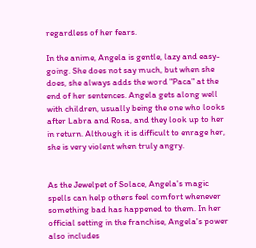regardless of her fears.

In the anime, Angela is gentle, lazy and easy-going. She does not say much, but when she does, she always adds the word "Paca" at the end of her sentences. Angela gets along well with children, usually being the one who looks after Labra and Rosa, and they look up to her in return. Although it is difficult to enrage her, she is very violent when truly angry.


As the Jewelpet of Solace, Angela's magic spells can help others feel comfort whenever something bad has happened to them. In her official setting in the franchise, Angela's power also includes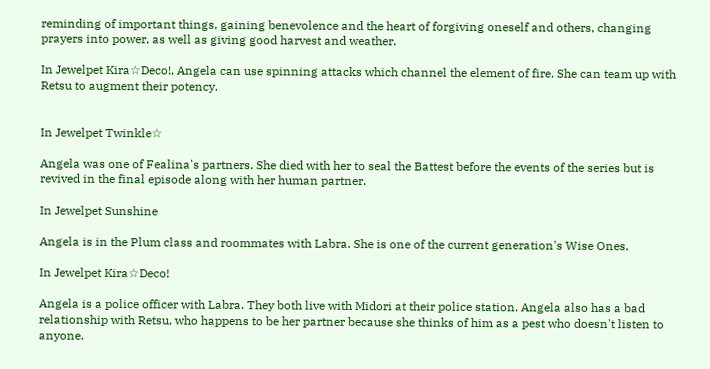reminding of important things, gaining benevolence and the heart of forgiving oneself and others, changing prayers into power, as well as giving good harvest and weather.

In Jewelpet Kira☆Deco!, Angela can use spinning attacks which channel the element of fire. She can team up with Retsu to augment their potency.


In Jewelpet Twinkle☆

Angela was one of Fealina's partners. She died with her to seal the Battest before the events of the series but is revived in the final episode along with her human partner.

In Jewelpet Sunshine

Angela is in the Plum class and roommates with Labra. She is one of the current generation's Wise Ones.

In Jewelpet Kira☆Deco!

Angela is a police officer with Labra. They both live with Midori at their police station. Angela also has a bad relationship with Retsu, who happens to be her partner because she thinks of him as a pest who doesn't listen to anyone.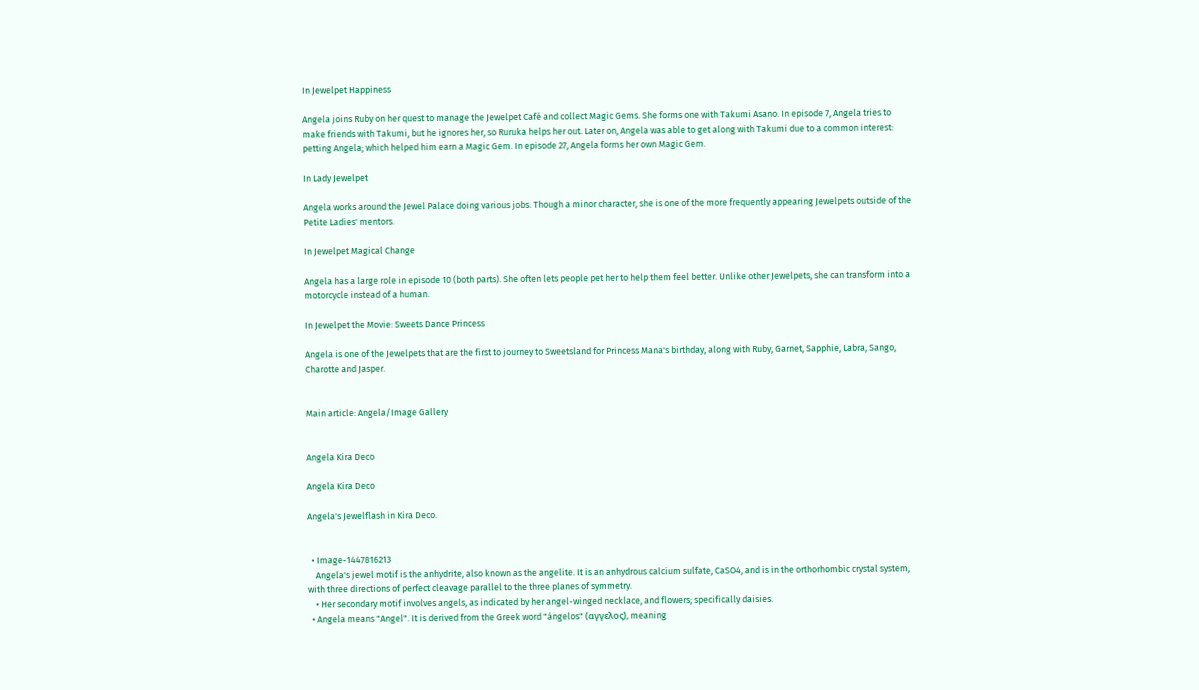In Jewelpet Happiness

Angela joins Ruby on her quest to manage the Jewelpet Café and collect Magic Gems. She forms one with Takumi Asano. In episode 7, Angela tries to make friends with Takumi, but he ignores her, so Ruruka helps her out. Later on, Angela was able to get along with Takumi due to a common interest: petting Angela; which helped him earn a Magic Gem. In episode 27, Angela forms her own Magic Gem.

In Lady Jewelpet

Angela works around the Jewel Palace doing various jobs. Though a minor character, she is one of the more frequently appearing Jewelpets outside of the Petite Ladies' mentors.

In Jewelpet Magical Change

Angela has a large role in episode 10 (both parts). She often lets people pet her to help them feel better. Unlike other Jewelpets, she can transform into a motorcycle instead of a human.

In Jewelpet the Movie: Sweets Dance Princess

Angela is one of the Jewelpets that are the first to journey to Sweetsland for Princess Mana's birthday, along with Ruby, Garnet, Sapphie, Labra, Sango, Charotte and Jasper.


Main article: Angela/Image Gallery


Angela Kira Deco

Angela Kira Deco

Angela's Jewelflash in Kira Deco.


  • Image-1447816213
    Angela's jewel motif is the anhydrite, also known as the angelite. It is an anhydrous calcium sulfate, CaSO4, and is in the orthorhombic crystal system, with three directions of perfect cleavage parallel to the three planes of symmetry.
    • Her secondary motif involves angels, as indicated by her angel-winged necklace, and flowers; specifically daisies.
  • Angela means "Angel". It is derived from the Greek word "ángelos" (αγγελος), meaning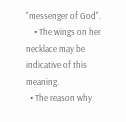"messenger of God".
    • The wings on her necklace may be indicative of this meaning.
  • The reason why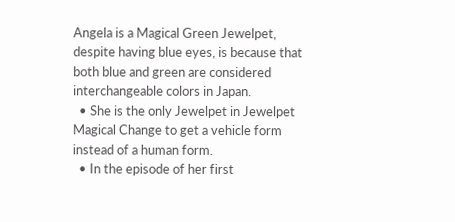Angela is a Magical Green Jewelpet, despite having blue eyes, is because that both blue and green are considered interchangeable colors in Japan.
  • She is the only Jewelpet in Jewelpet Magical Change to get a vehicle form instead of a human form.
  • In the episode of her first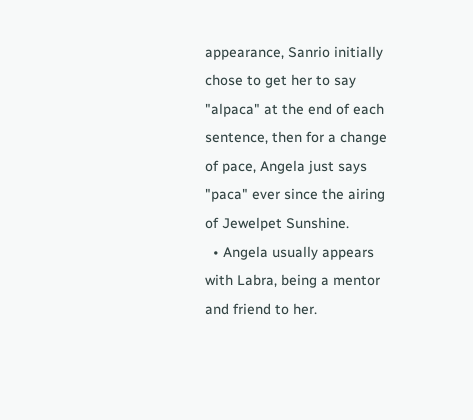appearance, Sanrio initially chose to get her to say "alpaca" at the end of each sentence, then for a change of pace, Angela just says "paca" ever since the airing of Jewelpet Sunshine.
  • Angela usually appears with Labra, being a mentor and friend to her.